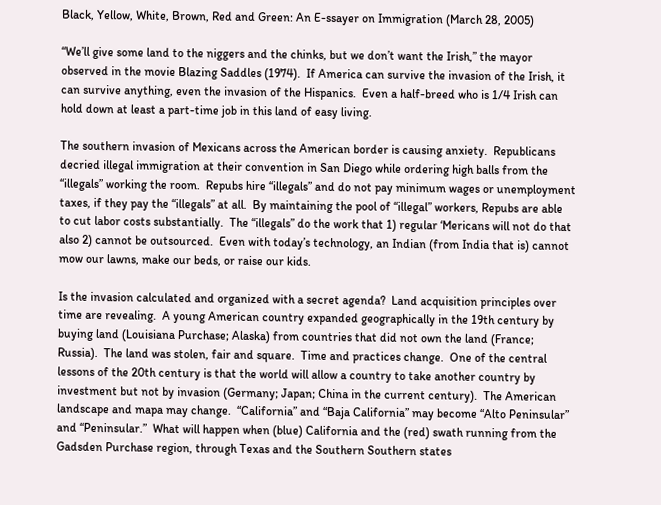Black, Yellow, White, Brown, Red and Green: An E-ssayer on Immigration (March 28, 2005)

“We’ll give some land to the niggers and the chinks, but we don’t want the Irish,” the mayor observed in the movie Blazing Saddles (1974).  If America can survive the invasion of the Irish, it can survive anything, even the invasion of the Hispanics.  Even a half-breed who is 1/4 Irish can hold down at least a part-time job in this land of easy living.

The southern invasion of Mexicans across the American border is causing anxiety.  Republicans decried illegal immigration at their convention in San Diego while ordering high balls from the “illegals” working the room.  Repubs hire “illegals” and do not pay minimum wages or unemployment taxes, if they pay the “illegals” at all.  By maintaining the pool of “illegal” workers, Repubs are able to cut labor costs substantially.  The “illegals” do the work that 1) regular ‘Mericans will not do that also 2) cannot be outsourced.  Even with today’s technology, an Indian (from India that is) cannot mow our lawns, make our beds, or raise our kids.

Is the invasion calculated and organized with a secret agenda?  Land acquisition principles over time are revealing.  A young American country expanded geographically in the 19th century by buying land (Louisiana Purchase; Alaska) from countries that did not own the land (France; Russia).  The land was stolen, fair and square.  Time and practices change.  One of the central lessons of the 20th century is that the world will allow a country to take another country by investment but not by invasion (Germany; Japan; China in the current century).  The American landscape and mapa may change.  “California” and “Baja California” may become “Alto Peninsular” and “Peninsular.”  What will happen when (blue) California and the (red) swath running from the Gadsden Purchase region, through Texas and the Southern Southern states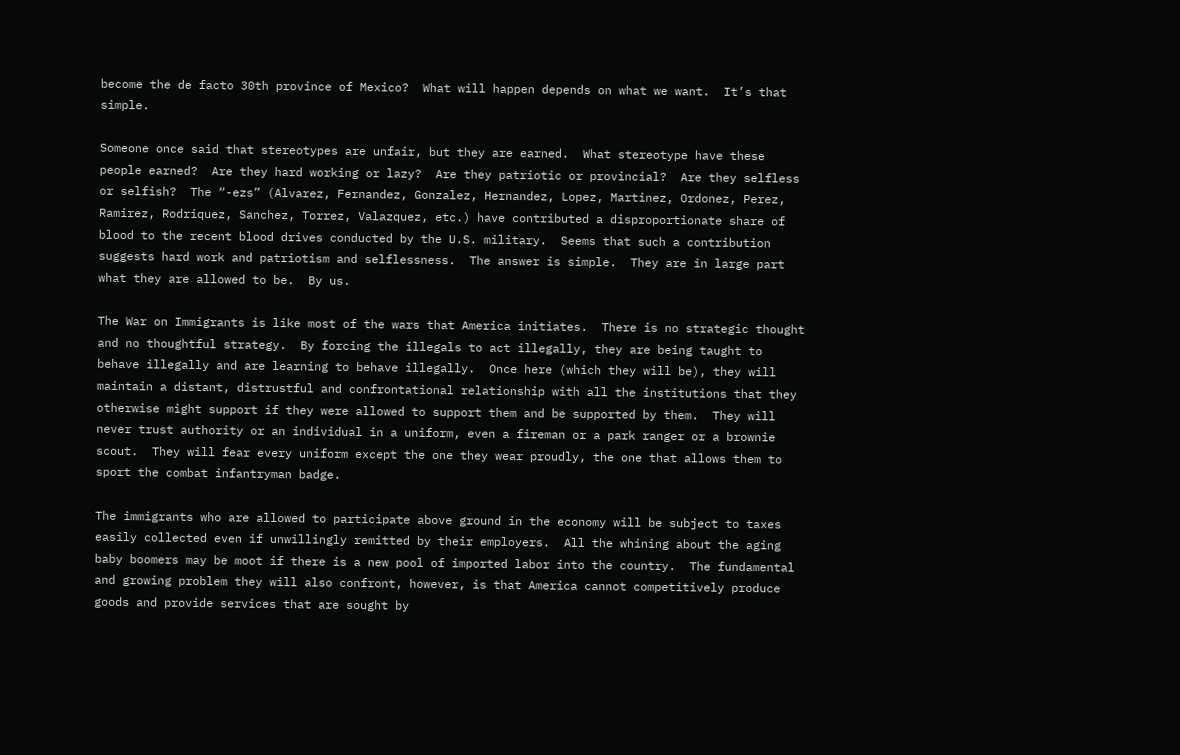become the de facto 30th province of Mexico?  What will happen depends on what we want.  It’s that simple.

Someone once said that stereotypes are unfair, but they are earned.  What stereotype have these people earned?  Are they hard working or lazy?  Are they patriotic or provincial?  Are they selfless or selfish?  The “-ezs” (Alvarez, Fernandez, Gonzalez, Hernandez, Lopez, Martinez, Ordonez, Perez, Ramirez, Rodriquez, Sanchez, Torrez, Valazquez, etc.) have contributed a disproportionate share of blood to the recent blood drives conducted by the U.S. military.  Seems that such a contribution suggests hard work and patriotism and selflessness.  The answer is simple.  They are in large part what they are allowed to be.  By us.

The War on Immigrants is like most of the wars that America initiates.  There is no strategic thought and no thoughtful strategy.  By forcing the illegals to act illegally, they are being taught to behave illegally and are learning to behave illegally.  Once here (which they will be), they will maintain a distant, distrustful and confrontational relationship with all the institutions that they otherwise might support if they were allowed to support them and be supported by them.  They will never trust authority or an individual in a uniform, even a fireman or a park ranger or a brownie scout.  They will fear every uniform except the one they wear proudly, the one that allows them to sport the combat infantryman badge.

The immigrants who are allowed to participate above ground in the economy will be subject to taxes easily collected even if unwillingly remitted by their employers.  All the whining about the aging baby boomers may be moot if there is a new pool of imported labor into the country.  The fundamental and growing problem they will also confront, however, is that America cannot competitively produce goods and provide services that are sought by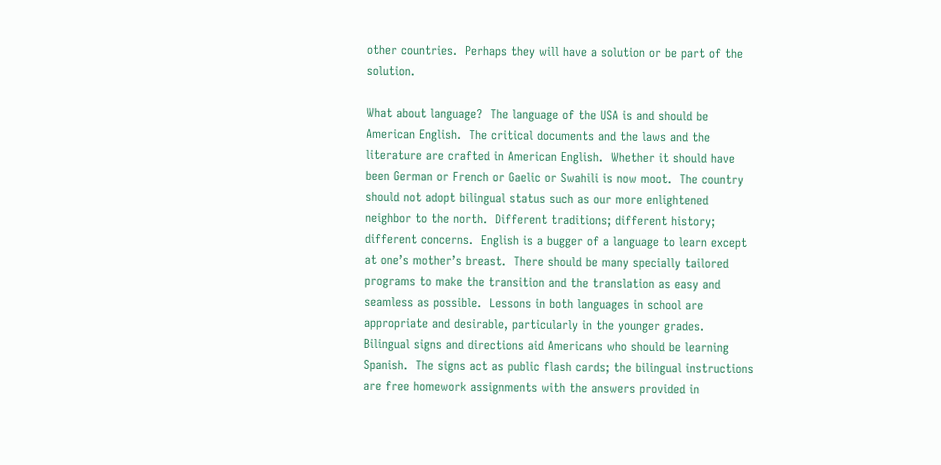other countries.  Perhaps they will have a solution or be part of the solution.

What about language?  The language of the USA is and should be American English.  The critical documents and the laws and the literature are crafted in American English.  Whether it should have been German or French or Gaelic or Swahili is now moot.  The country should not adopt bilingual status such as our more enlightened neighbor to the north.  Different traditions; different history; different concerns.  English is a bugger of a language to learn except at one’s mother’s breast.  There should be many specially tailored programs to make the transition and the translation as easy and seamless as possible.  Lessons in both languages in school are appropriate and desirable, particularly in the younger grades.  Bilingual signs and directions aid Americans who should be learning Spanish.  The signs act as public flash cards; the bilingual instructions are free homework assignments with the answers provided in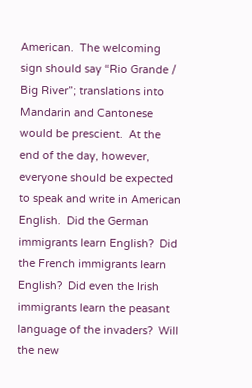American.  The welcoming sign should say “Rio Grande / Big River”; translations into Mandarin and Cantonese would be prescient.  At the end of the day, however, everyone should be expected to speak and write in American English.  Did the German immigrants learn English?  Did the French immigrants learn English?  Did even the Irish immigrants learn the peasant language of the invaders?  Will the new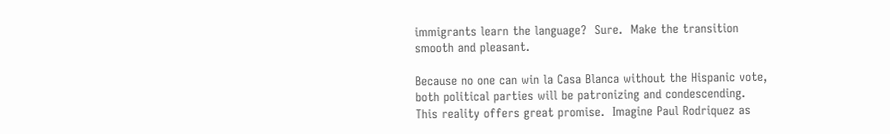immigrants learn the language?  Sure.  Make the transition smooth and pleasant.

Because no one can win la Casa Blanca without the Hispanic vote, both political parties will be patronizing and condescending.  This reality offers great promise.  Imagine Paul Rodriquez as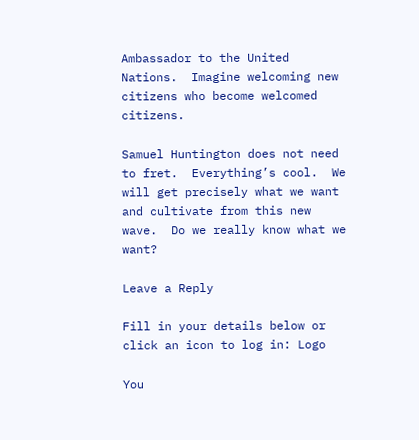Ambassador to the United Nations.  Imagine welcoming new citizens who become welcomed citizens.

Samuel Huntington does not need to fret.  Everything’s cool.  We will get precisely what we want and cultivate from this new wave.  Do we really know what we want?

Leave a Reply

Fill in your details below or click an icon to log in: Logo

You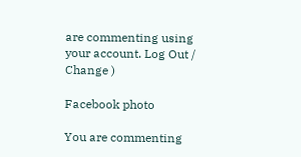are commenting using your account. Log Out /  Change )

Facebook photo

You are commenting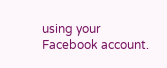using your Facebook account.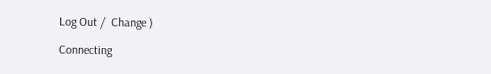Log Out /  Change )

Connecting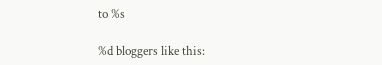to %s

%d bloggers like this: